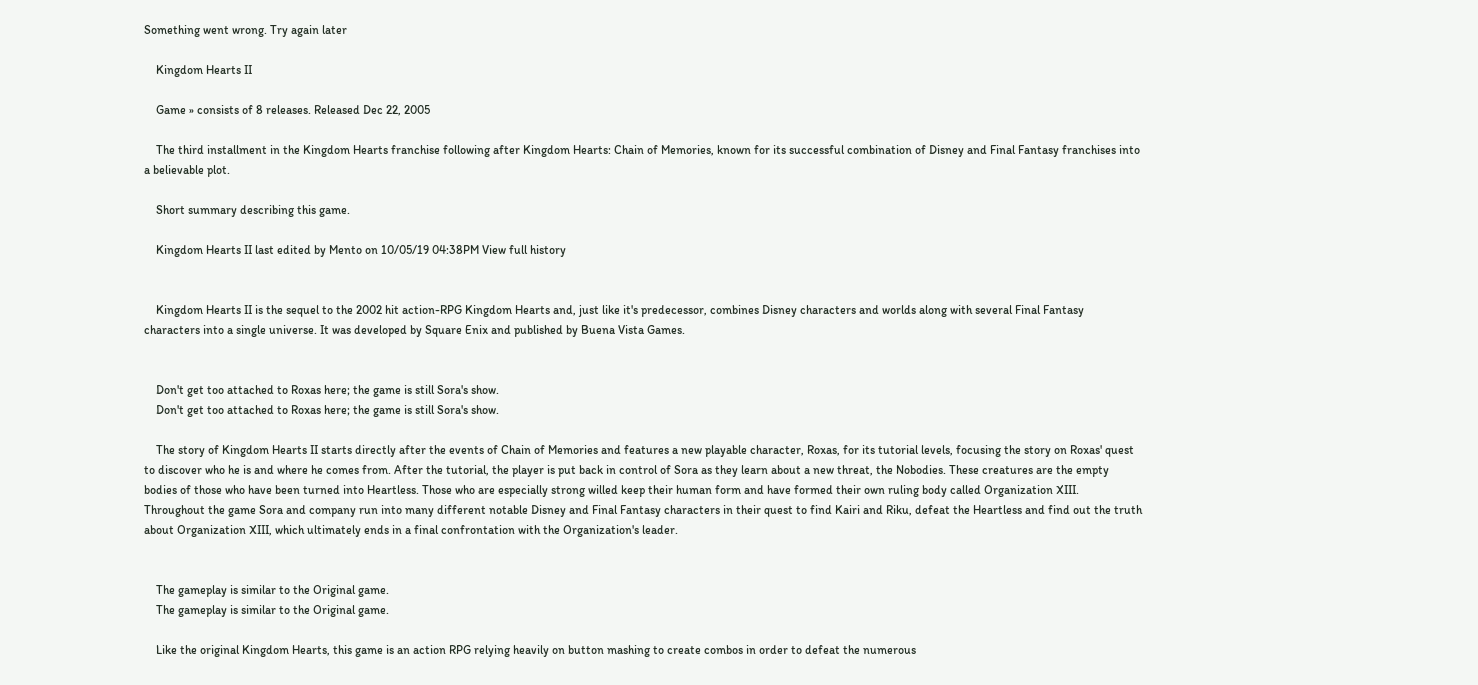Something went wrong. Try again later

    Kingdom Hearts II

    Game » consists of 8 releases. Released Dec 22, 2005

    The third installment in the Kingdom Hearts franchise following after Kingdom Hearts: Chain of Memories, known for its successful combination of Disney and Final Fantasy franchises into a believable plot.

    Short summary describing this game.

    Kingdom Hearts II last edited by Mento on 10/05/19 04:38PM View full history


    Kingdom Hearts II is the sequel to the 2002 hit action-RPG Kingdom Hearts and, just like it's predecessor, combines Disney characters and worlds along with several Final Fantasy characters into a single universe. It was developed by Square Enix and published by Buena Vista Games.


    Don't get too attached to Roxas here; the game is still Sora's show.
    Don't get too attached to Roxas here; the game is still Sora's show.

    The story of Kingdom Hearts II starts directly after the events of Chain of Memories and features a new playable character, Roxas, for its tutorial levels, focusing the story on Roxas' quest to discover who he is and where he comes from. After the tutorial, the player is put back in control of Sora as they learn about a new threat, the Nobodies. These creatures are the empty bodies of those who have been turned into Heartless. Those who are especially strong willed keep their human form and have formed their own ruling body called Organization XIII. Throughout the game Sora and company run into many different notable Disney and Final Fantasy characters in their quest to find Kairi and Riku, defeat the Heartless and find out the truth about Organization XIII, which ultimately ends in a final confrontation with the Organization's leader.


    The gameplay is similar to the Original game.
    The gameplay is similar to the Original game.

    Like the original Kingdom Hearts, this game is an action RPG relying heavily on button mashing to create combos in order to defeat the numerous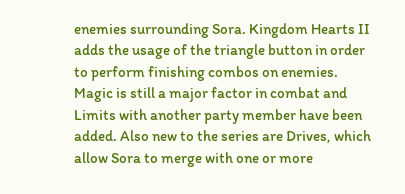enemies surrounding Sora. Kingdom Hearts II adds the usage of the triangle button in order to perform finishing combos on enemies. Magic is still a major factor in combat and Limits with another party member have been added. Also new to the series are Drives, which allow Sora to merge with one or more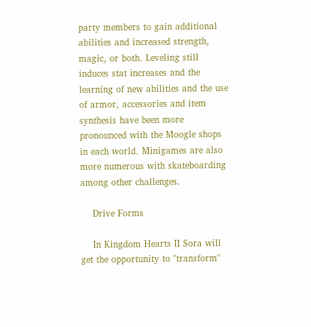party members to gain additional abilities and increased strength, magic, or both. Leveling still induces stat increases and the learning of new abilities and the use of armor, accessories and item synthesis have been more pronounced with the Moogle shops in each world. Minigames are also more numerous with skateboarding among other challenges.

    Drive Forms

    In Kingdom Hearts II Sora will get the opportunity to "transform"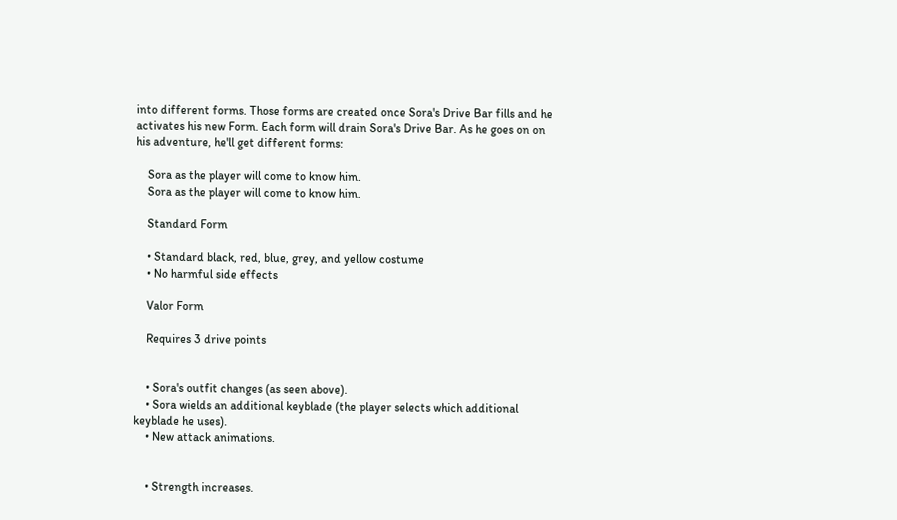into different forms. Those forms are created once Sora's Drive Bar fills and he activates his new Form. Each form will drain Sora's Drive Bar. As he goes on on his adventure, he'll get different forms:

    Sora as the player will come to know him.
    Sora as the player will come to know him.

    Standard Form

    • Standard black, red, blue, grey, and yellow costume
    • No harmful side effects

    Valor Form

    Requires 3 drive points


    • Sora's outfit changes (as seen above).
    • Sora wields an additional keyblade (the player selects which additional keyblade he uses).
    • New attack animations.


    • Strength increases.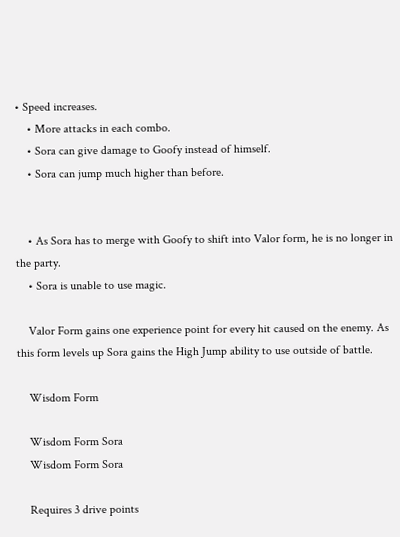• Speed increases.
    • More attacks in each combo.
    • Sora can give damage to Goofy instead of himself.
    • Sora can jump much higher than before.


    • As Sora has to merge with Goofy to shift into Valor form, he is no longer in the party.
    • Sora is unable to use magic.

    Valor Form gains one experience point for every hit caused on the enemy. As this form levels up Sora gains the High Jump ability to use outside of battle.

    Wisdom Form

    Wisdom Form Sora
    Wisdom Form Sora

    Requires 3 drive points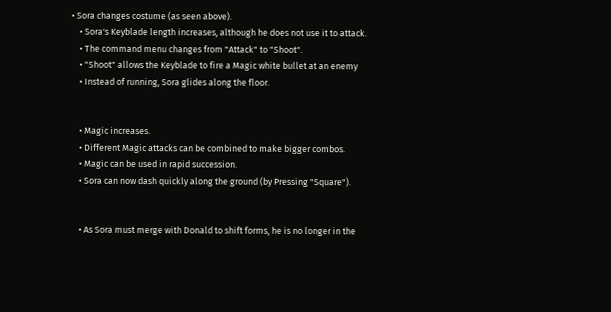• Sora changes costume (as seen above).
    • Sora's Keyblade length increases, although he does not use it to attack.
    • The command menu changes from "Attack" to "Shoot".
    • "Shoot" allows the Keyblade to fire a Magic white bullet at an enemy
    • Instead of running, Sora glides along the floor.


    • Magic increases.
    • Different Magic attacks can be combined to make bigger combos.
    • Magic can be used in rapid succession.
    • Sora can now dash quickly along the ground (by Pressing "Square").


    • As Sora must merge with Donald to shift forms, he is no longer in the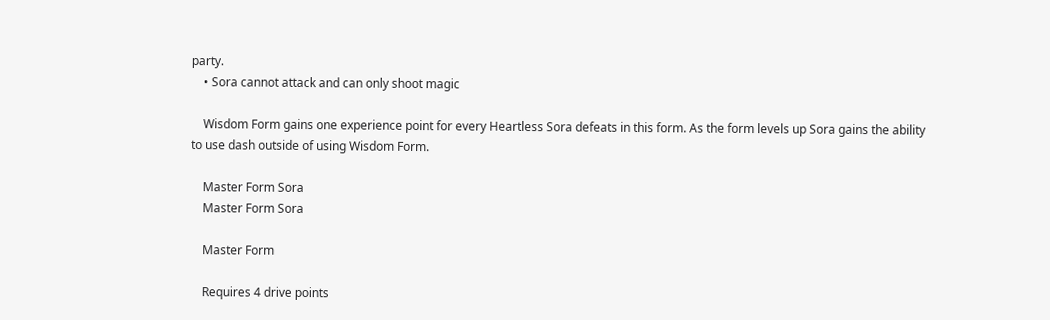party.
    • Sora cannot attack and can only shoot magic

    Wisdom Form gains one experience point for every Heartless Sora defeats in this form. As the form levels up Sora gains the ability to use dash outside of using Wisdom Form.

    Master Form Sora
    Master Form Sora

    Master Form

    Requires 4 drive points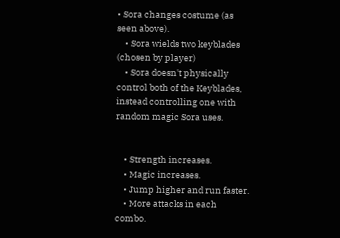• Sora changes costume (as seen above).
    • Sora wields two keyblades (chosen by player)
    • Sora doesn't physically control both of the Keyblades, instead controlling one with random magic Sora uses.


    • Strength increases.
    • Magic increases.
    • Jump higher and run faster.
    • More attacks in each combo.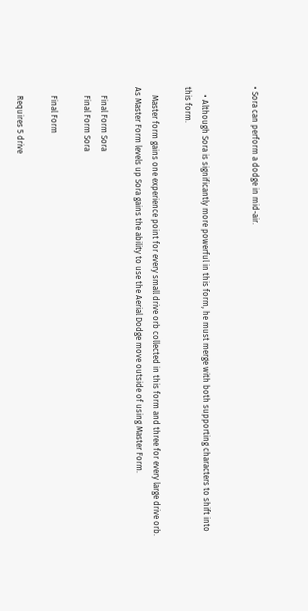• Sora can perform a dodge in mid-air.


    • Although Sora is significantly more powerful in this form, he must merge with both supporting characters to shift into this form.

    Master form gains one experience point for every small drive orb collected in this form and three for every large drive orb. As Master Form levels up Sora gains the ability to use the Aerial Dodge move outside of using Master Form.

    Final Form Sora
    Final Form Sora

    Final Form

    Requires 5 drive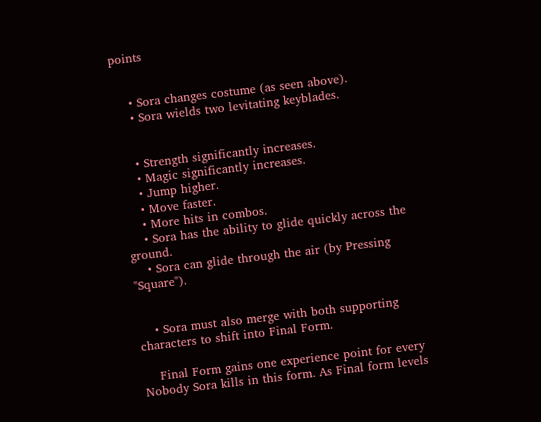points


    • Sora changes costume (as seen above).
    • Sora wields two levitating keyblades.


    • Strength significantly increases.
    • Magic significantly increases.
    • Jump higher.
    • Move faster.
    • More hits in combos.
    • Sora has the ability to glide quickly across the ground.
    • Sora can glide through the air (by Pressing "Square").


    • Sora must also merge with both supporting characters to shift into Final Form.

    Final Form gains one experience point for every Nobody Sora kills in this form. As Final form levels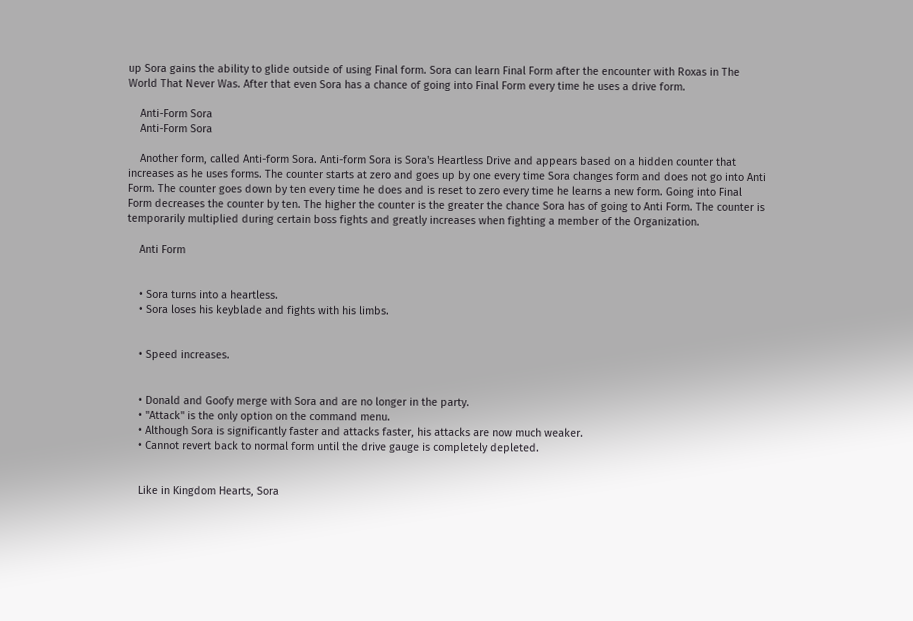up Sora gains the ability to glide outside of using Final form. Sora can learn Final Form after the encounter with Roxas in The World That Never Was. After that even Sora has a chance of going into Final Form every time he uses a drive form.

    Anti-Form Sora
    Anti-Form Sora

    Another form, called Anti-form Sora. Anti-form Sora is Sora's Heartless Drive and appears based on a hidden counter that increases as he uses forms. The counter starts at zero and goes up by one every time Sora changes form and does not go into Anti Form. The counter goes down by ten every time he does and is reset to zero every time he learns a new form. Going into Final Form decreases the counter by ten. The higher the counter is the greater the chance Sora has of going to Anti Form. The counter is temporarily multiplied during certain boss fights and greatly increases when fighting a member of the Organization.

    Anti Form


    • Sora turns into a heartless.
    • Sora loses his keyblade and fights with his limbs.


    • Speed increases.


    • Donald and Goofy merge with Sora and are no longer in the party.
    • "Attack" is the only option on the command menu.
    • Although Sora is significantly faster and attacks faster, his attacks are now much weaker.
    • Cannot revert back to normal form until the drive gauge is completely depleted.


    Like in Kingdom Hearts, Sora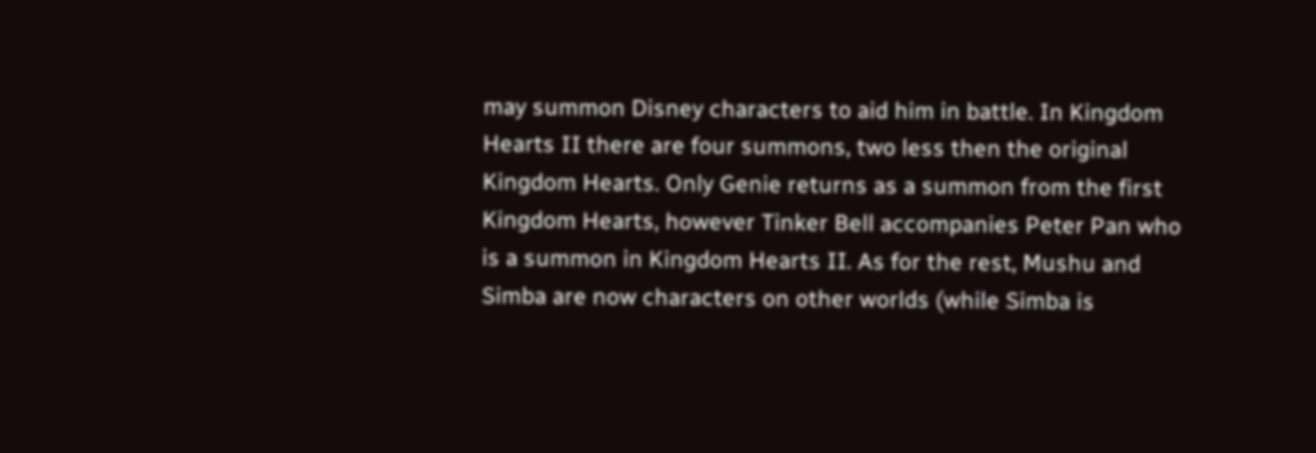may summon Disney characters to aid him in battle. In Kingdom Hearts II there are four summons, two less then the original Kingdom Hearts. Only Genie returns as a summon from the first Kingdom Hearts, however Tinker Bell accompanies Peter Pan who is a summon in Kingdom Hearts II. As for the rest, Mushu and Simba are now characters on other worlds (while Simba is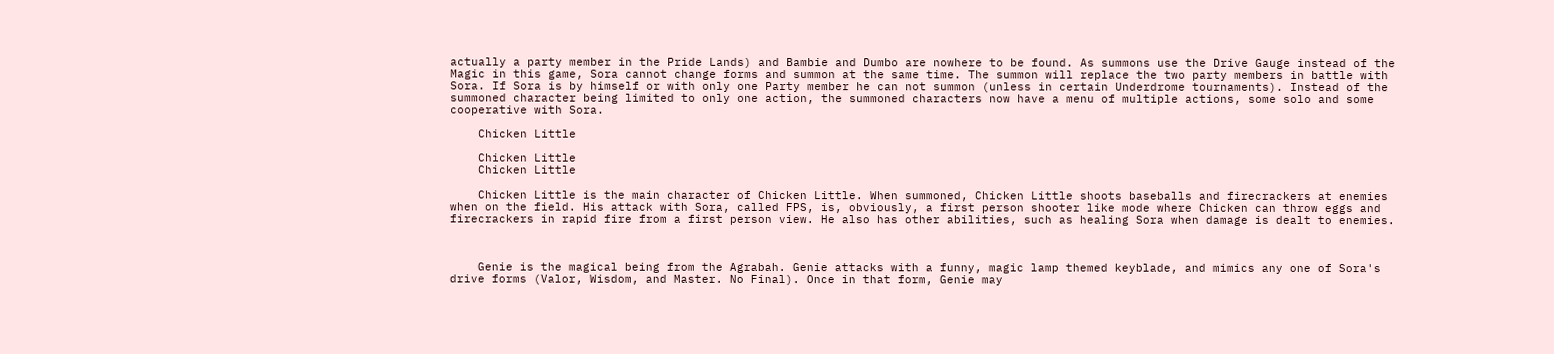actually a party member in the Pride Lands) and Bambie and Dumbo are nowhere to be found. As summons use the Drive Gauge instead of the Magic in this game, Sora cannot change forms and summon at the same time. The summon will replace the two party members in battle with Sora. If Sora is by himself or with only one Party member he can not summon (unless in certain Underdrome tournaments). Instead of the summoned character being limited to only one action, the summoned characters now have a menu of multiple actions, some solo and some cooperative with Sora.

    Chicken Little

    Chicken Little
    Chicken Little

    Chicken Little is the main character of Chicken Little. When summoned, Chicken Little shoots baseballs and firecrackers at enemies when on the field. His attack with Sora, called FPS, is, obviously, a first person shooter like mode where Chicken can throw eggs and firecrackers in rapid fire from a first person view. He also has other abilities, such as healing Sora when damage is dealt to enemies.



    Genie is the magical being from the Agrabah. Genie attacks with a funny, magic lamp themed keyblade, and mimics any one of Sora's drive forms (Valor, Wisdom, and Master. No Final). Once in that form, Genie may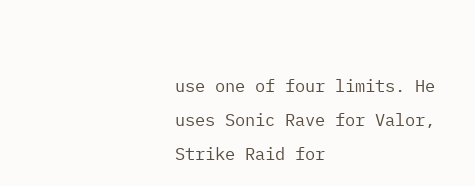use one of four limits. He uses Sonic Rave for Valor, Strike Raid for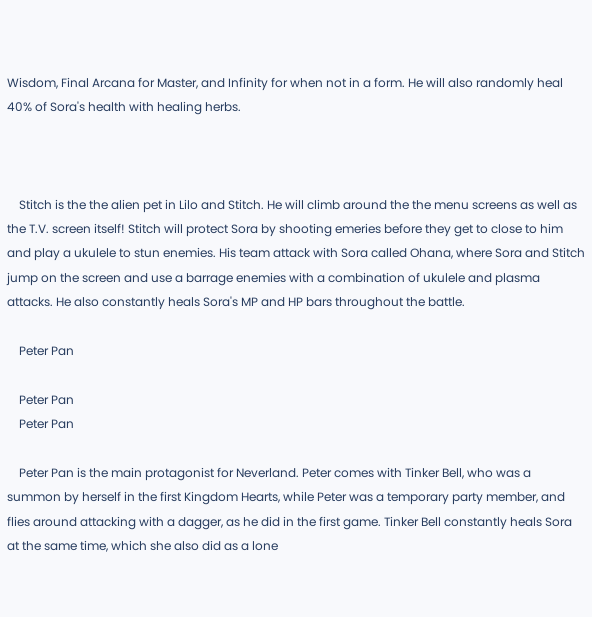Wisdom, Final Arcana for Master, and Infinity for when not in a form. He will also randomly heal 40% of Sora's health with healing herbs.



    Stitch is the the alien pet in Lilo and Stitch. He will climb around the the menu screens as well as the T.V. screen itself! Stitch will protect Sora by shooting emeries before they get to close to him and play a ukulele to stun enemies. His team attack with Sora called Ohana, where Sora and Stitch jump on the screen and use a barrage enemies with a combination of ukulele and plasma attacks. He also constantly heals Sora's MP and HP bars throughout the battle.

    Peter Pan

    Peter Pan
    Peter Pan

    Peter Pan is the main protagonist for Neverland. Peter comes with Tinker Bell, who was a summon by herself in the first Kingdom Hearts, while Peter was a temporary party member, and flies around attacking with a dagger, as he did in the first game. Tinker Bell constantly heals Sora at the same time, which she also did as a lone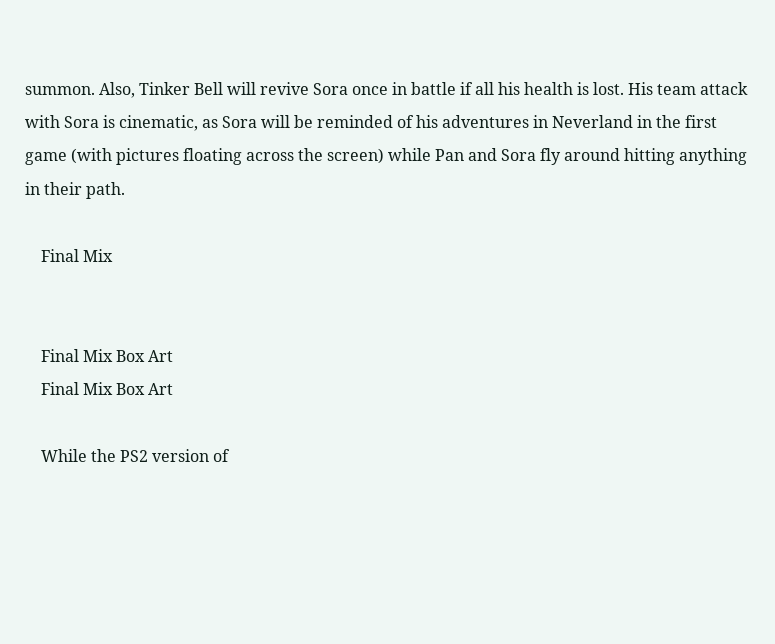summon. Also, Tinker Bell will revive Sora once in battle if all his health is lost. His team attack with Sora is cinematic, as Sora will be reminded of his adventures in Neverland in the first game (with pictures floating across the screen) while Pan and Sora fly around hitting anything in their path.

    Final Mix


    Final Mix Box Art
    Final Mix Box Art

    While the PS2 version of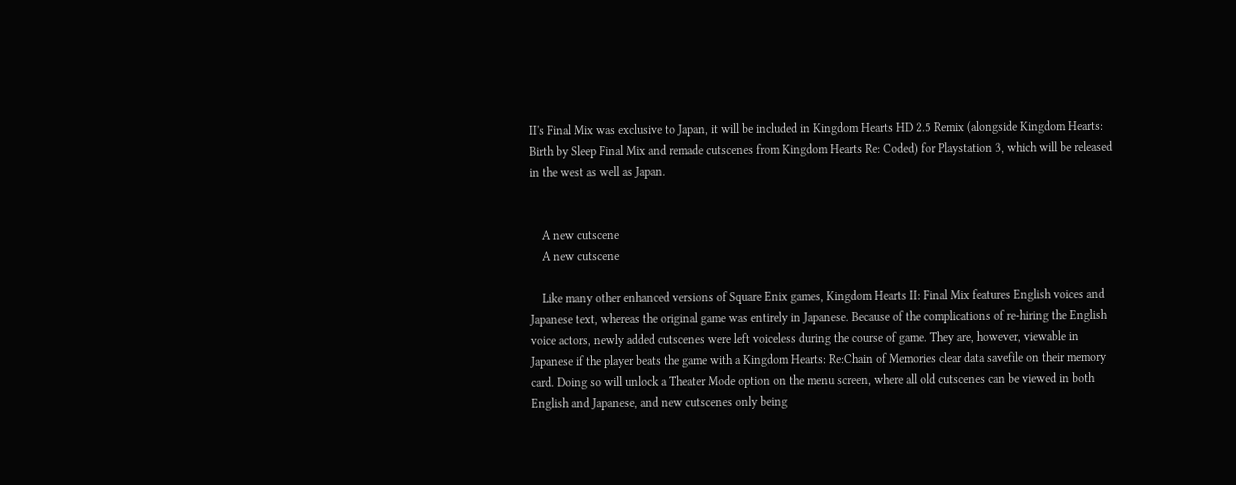II's Final Mix was exclusive to Japan, it will be included in Kingdom Hearts HD 2.5 Remix (alongside Kingdom Hearts: Birth by Sleep Final Mix and remade cutscenes from Kingdom Hearts Re: Coded) for Playstation 3, which will be released in the west as well as Japan.


    A new cutscene
    A new cutscene

    Like many other enhanced versions of Square Enix games, Kingdom Hearts II: Final Mix features English voices and Japanese text, whereas the original game was entirely in Japanese. Because of the complications of re-hiring the English voice actors, newly added cutscenes were left voiceless during the course of game. They are, however, viewable in Japanese if the player beats the game with a Kingdom Hearts: Re:Chain of Memories clear data savefile on their memory card. Doing so will unlock a Theater Mode option on the menu screen, where all old cutscenes can be viewed in both English and Japanese, and new cutscenes only being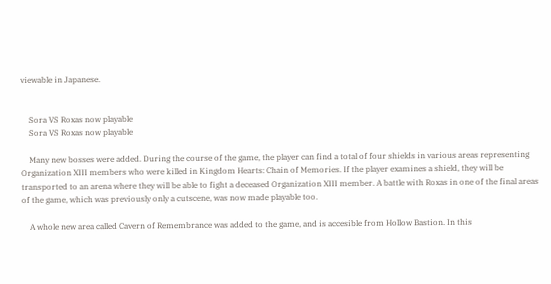viewable in Japanese.


    Sora VS Roxas now playable
    Sora VS Roxas now playable

    Many new bosses were added. During the course of the game, the player can find a total of four shields in various areas representing Organization XIII members who were killed in Kingdom Hearts: Chain of Memories. If the player examines a shield, they will be transported to an arena where they will be able to fight a deceased Organization XIII member. A battle with Roxas in one of the final areas of the game, which was previously only a cutscene, was now made playable too.

    A whole new area called Cavern of Remembrance was added to the game, and is accesible from Hollow Bastion. In this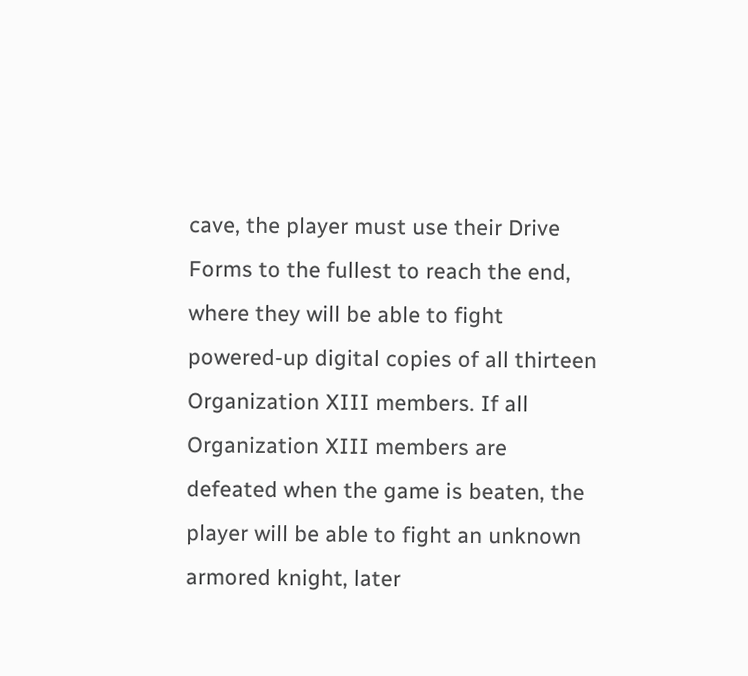cave, the player must use their Drive Forms to the fullest to reach the end, where they will be able to fight powered-up digital copies of all thirteen Organization XIII members. If all Organization XIII members are defeated when the game is beaten, the player will be able to fight an unknown armored knight, later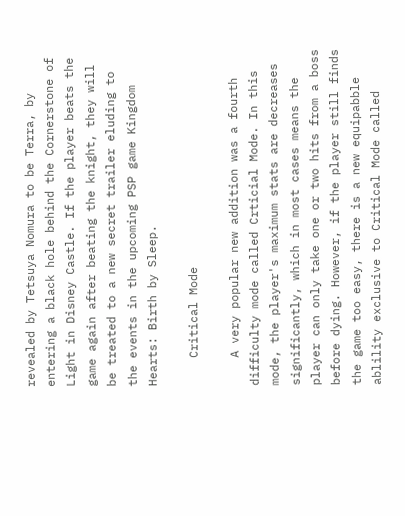revealed by Tetsuya Nomura to be Terra, by entering a black hole behind the Cornerstone of Light in Disney Castle. If the player beats the game again after beating the knight, they will be treated to a new secret trailer eluding to the events in the upcoming PSP game Kingdom Hearts: Birth by Sleep.

    Critical Mode

    A very popular new addition was a fourth difficulty mode called Crticial Mode. In this mode, the player's maximum stats are decreases significantly, which in most cases means the player can only take one or two hits from a boss before dying. However, if the player still finds the game too easy, there is a new equipabble ablility exclusive to Critical Mode called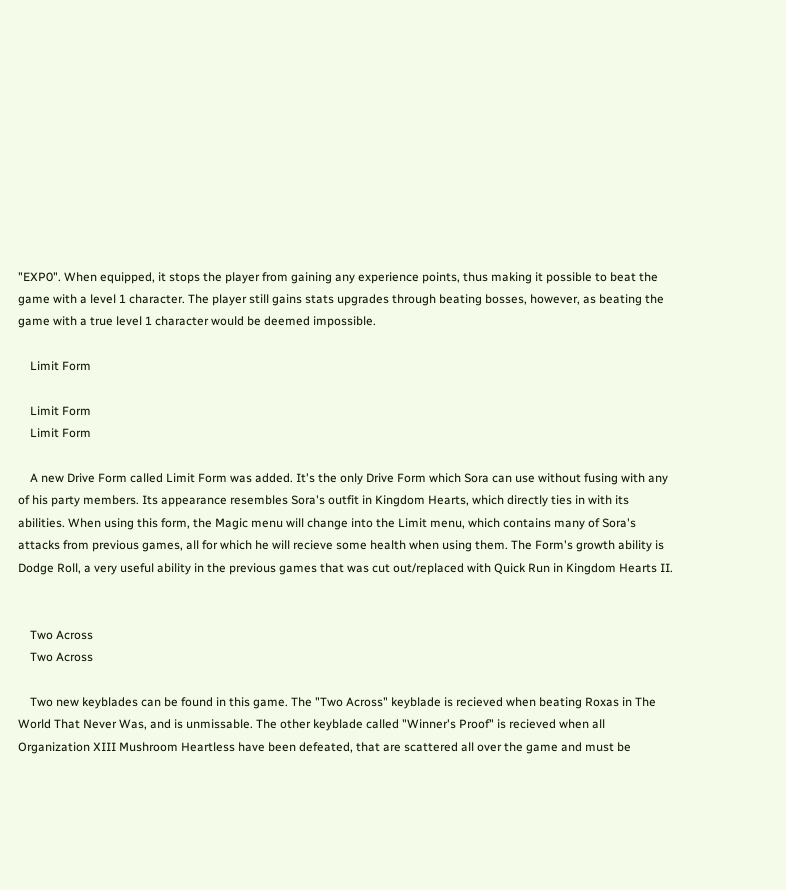"EXP0". When equipped, it stops the player from gaining any experience points, thus making it possible to beat the game with a level 1 character. The player still gains stats upgrades through beating bosses, however, as beating the game with a true level 1 character would be deemed impossible.

    Limit Form

    Limit Form
    Limit Form

    A new Drive Form called Limit Form was added. It's the only Drive Form which Sora can use without fusing with any of his party members. Its appearance resembles Sora's outfit in Kingdom Hearts, which directly ties in with its abilities. When using this form, the Magic menu will change into the Limit menu, which contains many of Sora's attacks from previous games, all for which he will recieve some health when using them. The Form's growth ability is Dodge Roll, a very useful ability in the previous games that was cut out/replaced with Quick Run in Kingdom Hearts II.


    Two Across
    Two Across

    Two new keyblades can be found in this game. The "Two Across" keyblade is recieved when beating Roxas in The World That Never Was, and is unmissable. The other keyblade called "Winner's Proof" is recieved when all Organization XIII Mushroom Heartless have been defeated, that are scattered all over the game and must be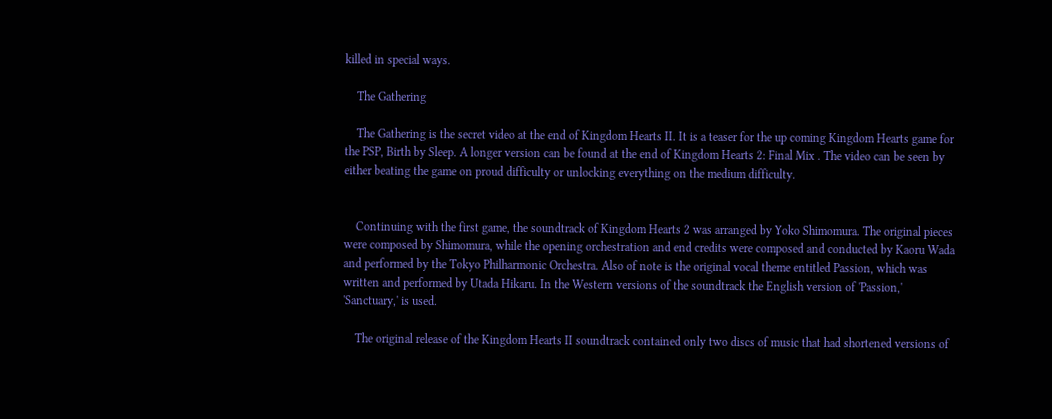killed in special ways.

    The Gathering

    The Gathering is the secret video at the end of Kingdom Hearts II. It is a teaser for the up coming Kingdom Hearts game for the PSP, Birth by Sleep. A longer version can be found at the end of Kingdom Hearts 2: Final Mix . The video can be seen by either beating the game on proud difficulty or unlocking everything on the medium difficulty.


    Continuing with the first game, the soundtrack of Kingdom Hearts 2 was arranged by Yoko Shimomura. The original pieces were composed by Shimomura, while the opening orchestration and end credits were composed and conducted by Kaoru Wada and performed by the Tokyo Philharmonic Orchestra. Also of note is the original vocal theme entitled Passion, which was written and performed by Utada Hikaru. In the Western versions of the soundtrack the English version of 'Passion,' 'Sanctuary,' is used.

    The original release of the Kingdom Hearts II soundtrack contained only two discs of music that had shortened versions of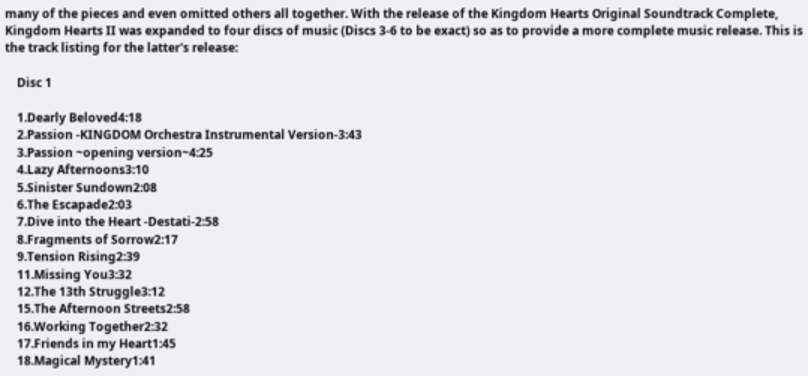many of the pieces and even omitted others all together. With the release of the Kingdom Hearts Original Soundtrack Complete, Kingdom Hearts II was expanded to four discs of music (Discs 3-6 to be exact) so as to provide a more complete music release. This is the track listing for the latter's release:

    Disc 1

    1.Dearly Beloved4:18
    2.Passion -KINGDOM Orchestra Instrumental Version-3:43
    3.Passion ~opening version~4:25
    4.Lazy Afternoons3:10
    5.Sinister Sundown2:08
    6.The Escapade2:03
    7.Dive into the Heart -Destati-2:58
    8.Fragments of Sorrow2:17
    9.Tension Rising2:39
    11.Missing You3:32
    12.The 13th Struggle3:12
    15.The Afternoon Streets2:58
    16.Working Together2:32
    17.Friends in my Heart1:45
    18.Magical Mystery1:41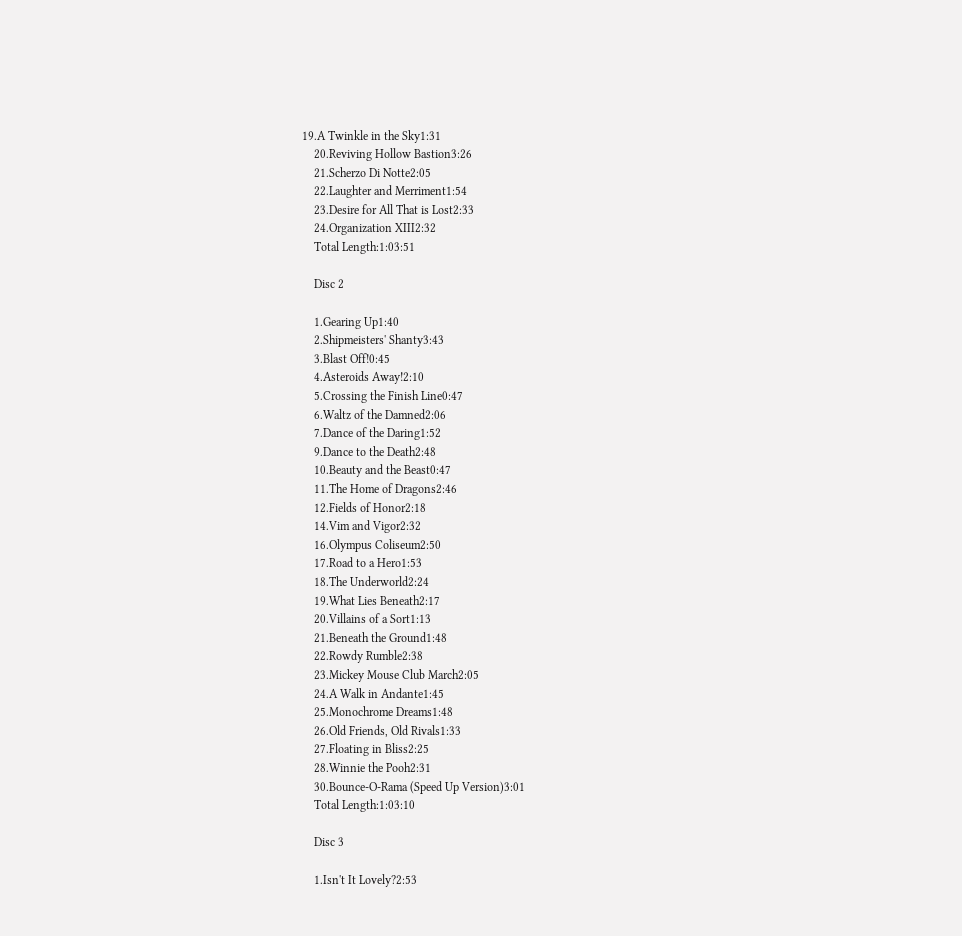19.A Twinkle in the Sky1:31
    20.Reviving Hollow Bastion3:26
    21.Scherzo Di Notte2:05
    22.Laughter and Merriment1:54
    23.Desire for All That is Lost2:33
    24.Organization XIII2:32
    Total Length:1:03:51

    Disc 2

    1.Gearing Up1:40
    2.Shipmeisters' Shanty3:43
    3.Blast Off!0:45
    4.Asteroids Away!2:10
    5.Crossing the Finish Line0:47
    6.Waltz of the Damned2:06
    7.Dance of the Daring1:52
    9.Dance to the Death2:48
    10.Beauty and the Beast0:47
    11.The Home of Dragons2:46
    12.Fields of Honor2:18
    14.Vim and Vigor2:32
    16.Olympus Coliseum2:50
    17.Road to a Hero1:53
    18.The Underworld2:24
    19.What Lies Beneath2:17
    20.Villains of a Sort1:13
    21.Beneath the Ground1:48
    22.Rowdy Rumble2:38
    23.Mickey Mouse Club March2:05
    24.A Walk in Andante1:45
    25.Monochrome Dreams1:48
    26.Old Friends, Old Rivals1:33
    27.Floating in Bliss2:25
    28.Winnie the Pooh2:31
    30.Bounce-O-Rama (Speed Up Version)3:01
    Total Length:1:03:10

    Disc 3

    1.Isn't It Lovely?2:53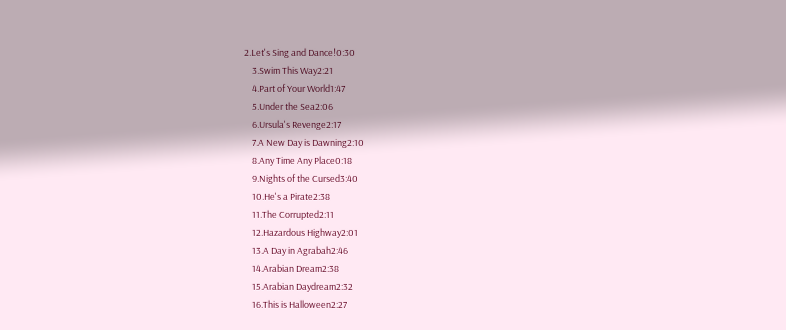2.Let's Sing and Dance!0:30
    3.Swim This Way2:21
    4.Part of Your World1:47
    5.Under the Sea2:06
    6.Ursula's Revenge2:17
    7.A New Day is Dawning2:10
    8.Any Time Any Place0:18
    9.Nights of the Cursed3:40
    10.He's a Pirate2:38
    11.The Corrupted2:11
    12.Hazardous Highway2:01
    13.A Day in Agrabah2:46
    14.Arabian Dream2:38
    15.Arabian Daydream2:32
    16.This is Halloween2:27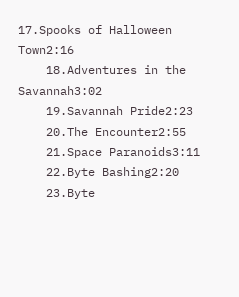17.Spooks of Halloween Town2:16
    18.Adventures in the Savannah3:02
    19.Savannah Pride2:23
    20.The Encounter2:55
    21.Space Paranoids3:11
    22.Byte Bashing2:20
    23.Byte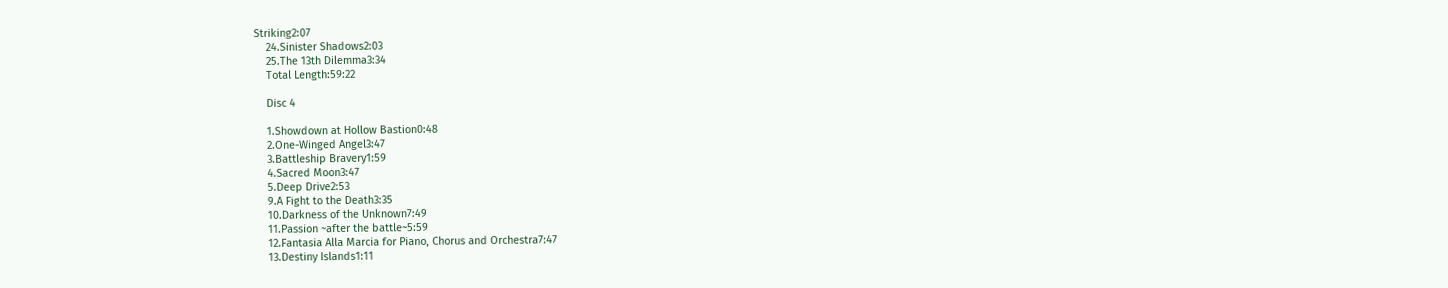Striking2:07
    24.Sinister Shadows2:03
    25.The 13th Dilemma3:34
    Total Length:59:22

    Disc 4

    1.Showdown at Hollow Bastion0:48
    2.One-Winged Angel3:47
    3.Battleship Bravery1:59
    4.Sacred Moon3:47
    5.Deep Drive2:53
    9.A Fight to the Death3:35
    10.Darkness of the Unknown7:49
    11.Passion ~after the battle~5:59
    12.Fantasia Alla Marcia for Piano, Chorus and Orchestra7:47
    13.Destiny Islands1:11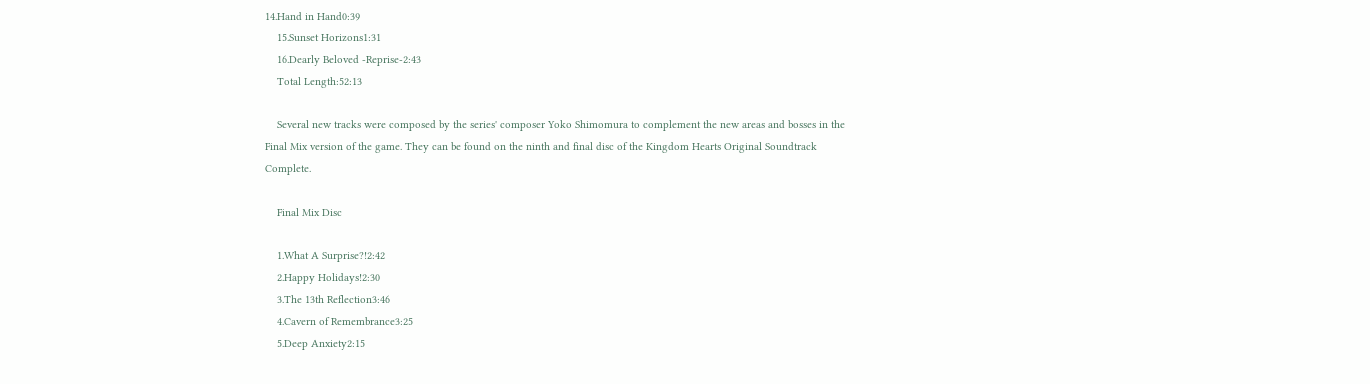14.Hand in Hand0:39
    15.Sunset Horizons1:31
    16.Dearly Beloved -Reprise-2:43
    Total Length:52:13

    Several new tracks were composed by the series' composer Yoko Shimomura to complement the new areas and bosses in the Final Mix version of the game. They can be found on the ninth and final disc of the Kingdom Hearts Original Soundtrack Complete.

    Final Mix Disc

    1.What A Surprise?!2:42
    2.Happy Holidays!2:30
    3.The 13th Reflection3:46
    4.Cavern of Remembrance3:25
    5.Deep Anxiety2:15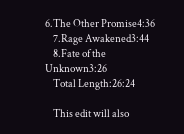6.The Other Promise4:36
    7.Rage Awakened3:44
    8.Fate of the Unknown3:26
    Total Length:26:24

    This edit will also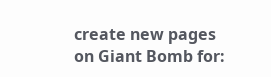create new pages on Giant Bomb for: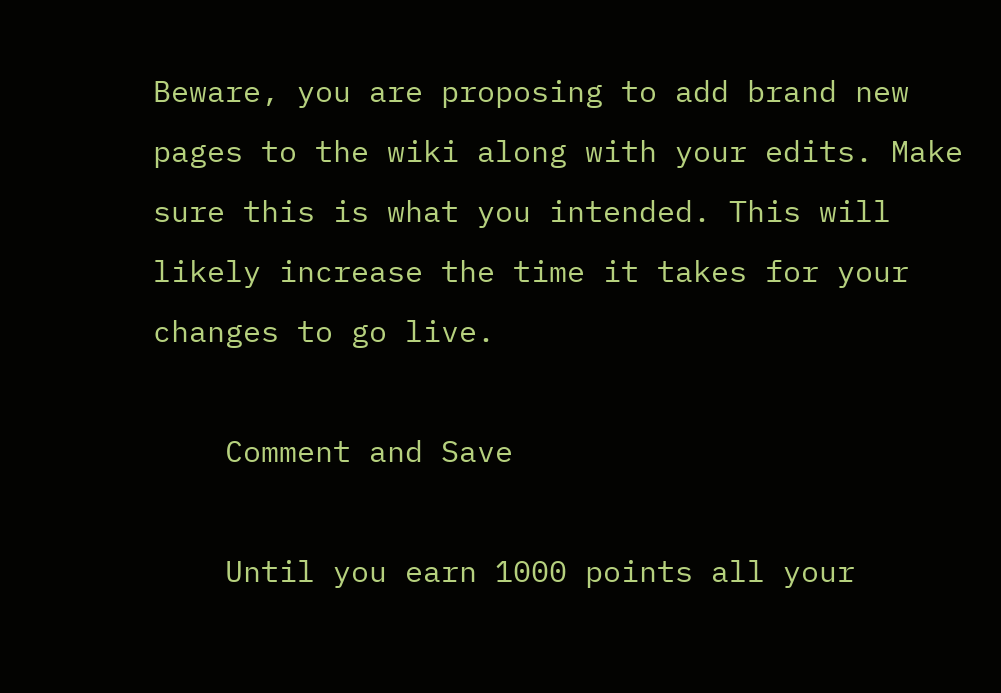Beware, you are proposing to add brand new pages to the wiki along with your edits. Make sure this is what you intended. This will likely increase the time it takes for your changes to go live.

    Comment and Save

    Until you earn 1000 points all your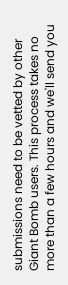submissions need to be vetted by other Giant Bomb users. This process takes no more than a few hours and we'll send you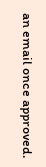an email once approved.